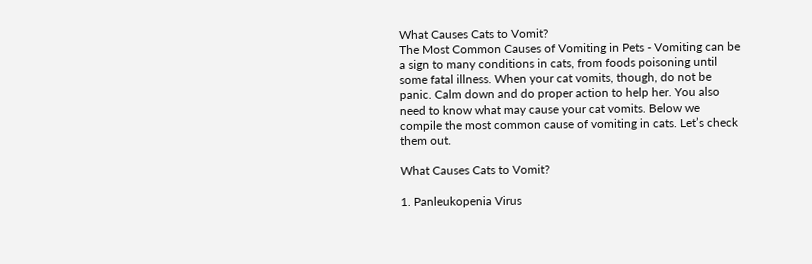What Causes Cats to Vomit?
The Most Common Causes of Vomiting in Pets - Vomiting can be a sign to many conditions in cats, from foods poisoning until some fatal illness. When your cat vomits, though, do not be panic. Calm down and do proper action to help her. You also need to know what may cause your cat vomits. Below we compile the most common cause of vomiting in cats. Let’s check them out.

What Causes Cats to Vomit?

1. Panleukopenia Virus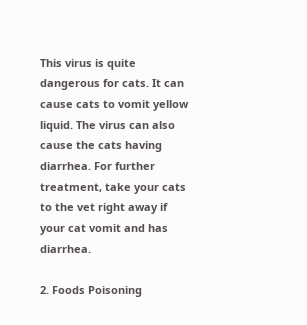This virus is quite dangerous for cats. It can cause cats to vomit yellow liquid. The virus can also cause the cats having diarrhea. For further treatment, take your cats to the vet right away if your cat vomit and has diarrhea.

2. Foods Poisoning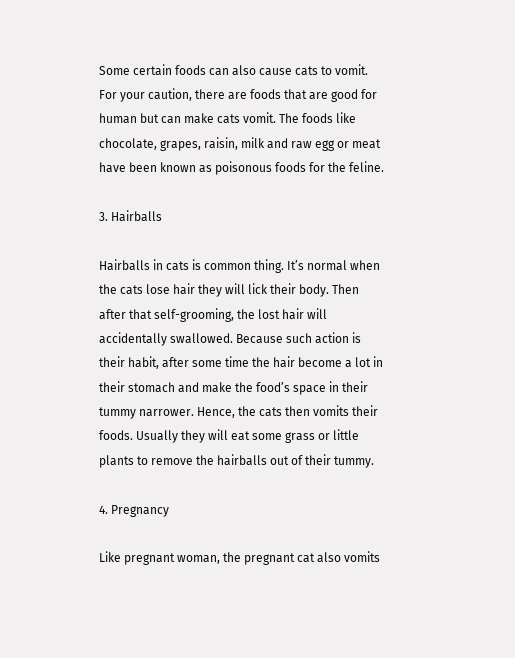Some certain foods can also cause cats to vomit. For your caution, there are foods that are good for human but can make cats vomit. The foods like chocolate, grapes, raisin, milk and raw egg or meat have been known as poisonous foods for the feline.

3. Hairballs

Hairballs in cats is common thing. It’s normal when the cats lose hair they will lick their body. Then after that self-grooming, the lost hair will accidentally swallowed. Because such action is their habit, after some time the hair become a lot in their stomach and make the food’s space in their tummy narrower. Hence, the cats then vomits their foods. Usually they will eat some grass or little plants to remove the hairballs out of their tummy.

4. Pregnancy

Like pregnant woman, the pregnant cat also vomits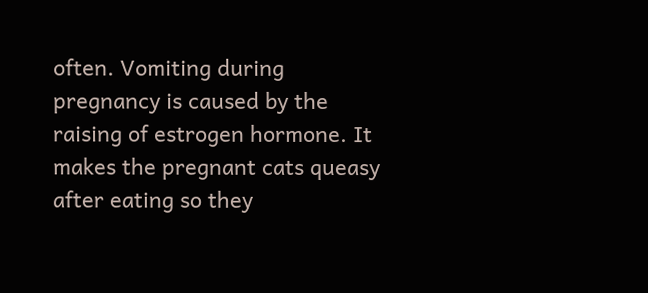often. Vomiting during pregnancy is caused by the raising of estrogen hormone. It makes the pregnant cats queasy after eating so they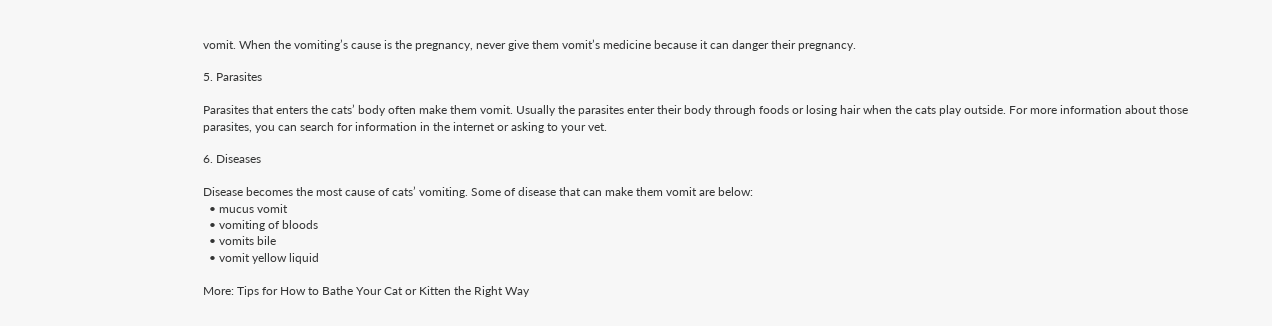vomit. When the vomiting’s cause is the pregnancy, never give them vomit’s medicine because it can danger their pregnancy.

5. Parasites

Parasites that enters the cats’ body often make them vomit. Usually the parasites enter their body through foods or losing hair when the cats play outside. For more information about those parasites, you can search for information in the internet or asking to your vet.

6. Diseases

Disease becomes the most cause of cats’ vomiting. Some of disease that can make them vomit are below:
  • mucus vomit
  • vomiting of bloods
  • vomits bile
  • vomit yellow liquid

More: Tips for How to Bathe Your Cat or Kitten the Right Way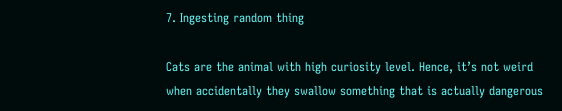7. Ingesting random thing

Cats are the animal with high curiosity level. Hence, it’s not weird when accidentally they swallow something that is actually dangerous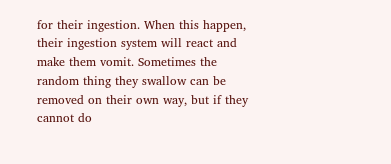for their ingestion. When this happen, their ingestion system will react and make them vomit. Sometimes the random thing they swallow can be removed on their own way, but if they cannot do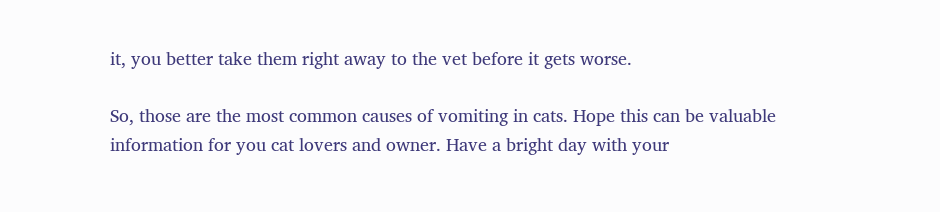it, you better take them right away to the vet before it gets worse.

So, those are the most common causes of vomiting in cats. Hope this can be valuable information for you cat lovers and owner. Have a bright day with your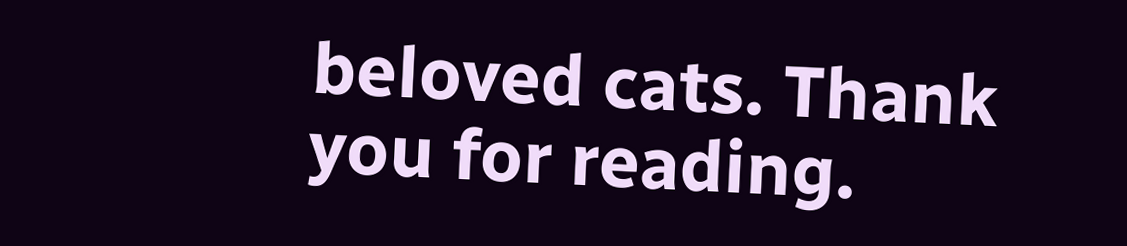beloved cats. Thank you for reading.